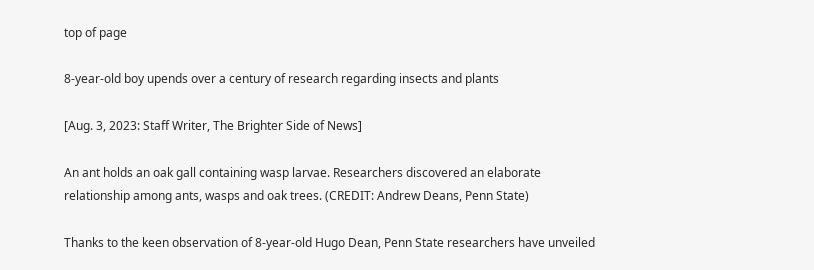top of page

8-year-old boy upends over a century of research regarding insects and plants

[Aug. 3, 2023: Staff Writer, The Brighter Side of News]

An ant holds an oak gall containing wasp larvae. Researchers discovered an elaborate relationship among ants, wasps and oak trees. (CREDIT: Andrew Deans, Penn State)

Thanks to the keen observation of 8-year-old Hugo Dean, Penn State researchers have unveiled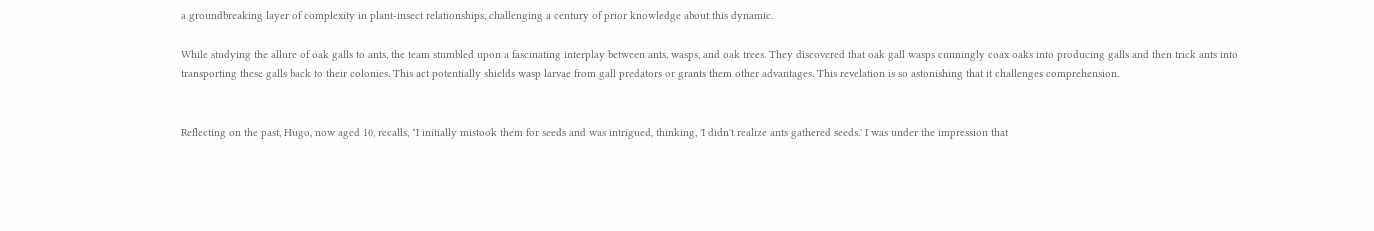a groundbreaking layer of complexity in plant-insect relationships, challenging a century of prior knowledge about this dynamic.

While studying the allure of oak galls to ants, the team stumbled upon a fascinating interplay between ants, wasps, and oak trees. They discovered that oak gall wasps cunningly coax oaks into producing galls and then trick ants into transporting these galls back to their colonies. This act potentially shields wasp larvae from gall predators or grants them other advantages. This revelation is so astonishing that it challenges comprehension.


Reflecting on the past, Hugo, now aged 10, recalls, "I initially mistook them for seeds and was intrigued, thinking, 'I didn't realize ants gathered seeds.' I was under the impression that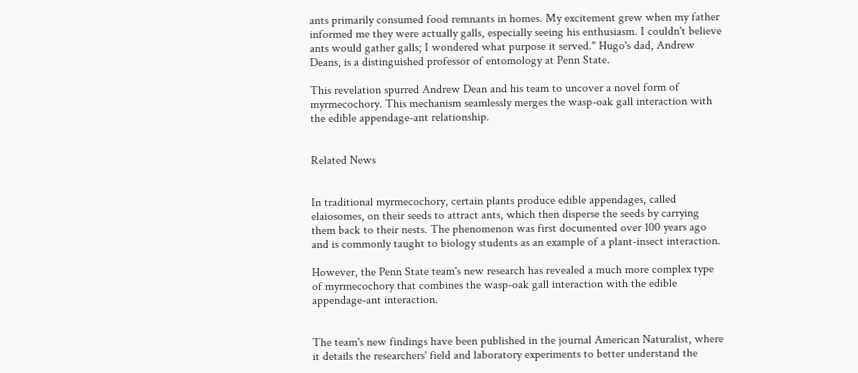ants primarily consumed food remnants in homes. My excitement grew when my father informed me they were actually galls, especially seeing his enthusiasm. I couldn't believe ants would gather galls; I wondered what purpose it served." Hugo's dad, Andrew Deans, is a distinguished professor of entomology at Penn State.

This revelation spurred Andrew Dean and his team to uncover a novel form of myrmecochory. This mechanism seamlessly merges the wasp-oak gall interaction with the edible appendage-ant relationship.


Related News


In traditional myrmecochory, certain plants produce edible appendages, called elaiosomes, on their seeds to attract ants, which then disperse the seeds by carrying them back to their nests. The phenomenon was first documented over 100 years ago and is commonly taught to biology students as an example of a plant-insect interaction.

However, the Penn State team's new research has revealed a much more complex type of myrmecochory that combines the wasp-oak gall interaction with the edible appendage-ant interaction.


The team's new findings have been published in the journal American Naturalist, where it details the researchers' field and laboratory experiments to better understand the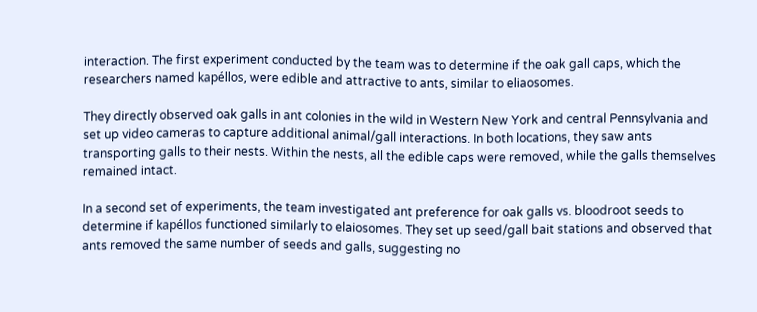interaction. The first experiment conducted by the team was to determine if the oak gall caps, which the researchers named kapéllos, were edible and attractive to ants, similar to eliaosomes.

They directly observed oak galls in ant colonies in the wild in Western New York and central Pennsylvania and set up video cameras to capture additional animal/gall interactions. In both locations, they saw ants transporting galls to their nests. Within the nests, all the edible caps were removed, while the galls themselves remained intact.

In a second set of experiments, the team investigated ant preference for oak galls vs. bloodroot seeds to determine if kapéllos functioned similarly to elaiosomes. They set up seed/gall bait stations and observed that ants removed the same number of seeds and galls, suggesting no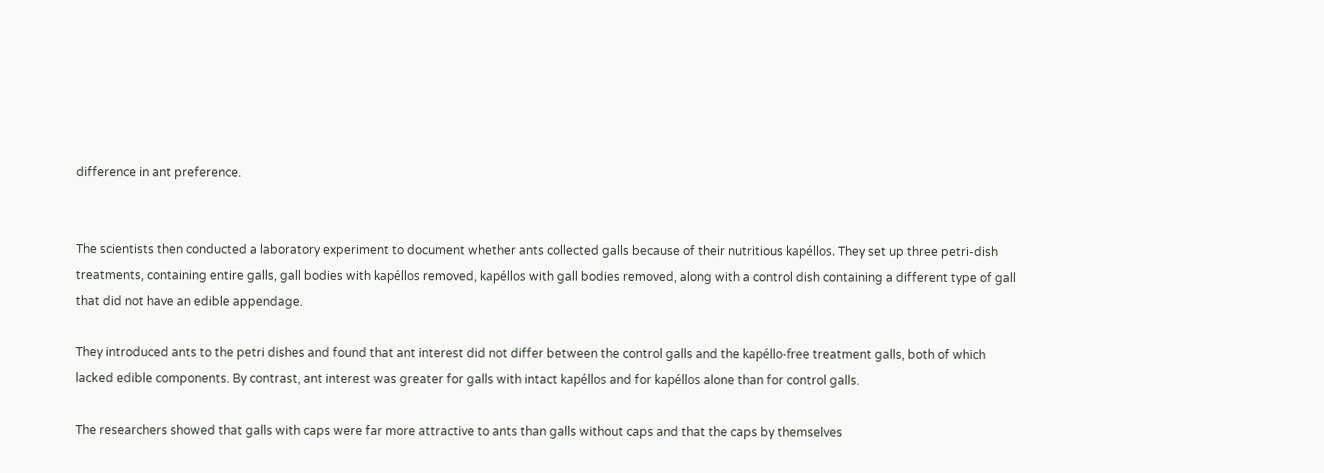difference in ant preference.


The scientists then conducted a laboratory experiment to document whether ants collected galls because of their nutritious kapéllos. They set up three petri-dish treatments, containing entire galls, gall bodies with kapéllos removed, kapéllos with gall bodies removed, along with a control dish containing a different type of gall that did not have an edible appendage.

They introduced ants to the petri dishes and found that ant interest did not differ between the control galls and the kapéllo-free treatment galls, both of which lacked edible components. By contrast, ant interest was greater for galls with intact kapéllos and for kapéllos alone than for control galls.

The researchers showed that galls with caps were far more attractive to ants than galls without caps and that the caps by themselves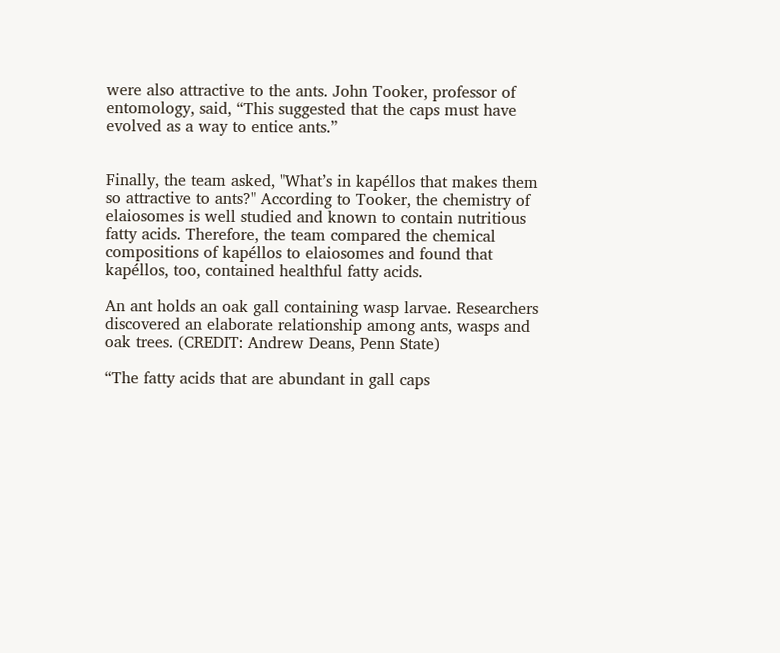were also attractive to the ants. John Tooker, professor of entomology, said, “This suggested that the caps must have evolved as a way to entice ants.”


Finally, the team asked, "What’s in kapéllos that makes them so attractive to ants?" According to Tooker, the chemistry of elaiosomes is well studied and known to contain nutritious fatty acids. Therefore, the team compared the chemical compositions of kapéllos to elaiosomes and found that kapéllos, too, contained healthful fatty acids.

An ant holds an oak gall containing wasp larvae. Researchers discovered an elaborate relationship among ants, wasps and oak trees. (CREDIT: Andrew Deans, Penn State)

“The fatty acids that are abundant in gall caps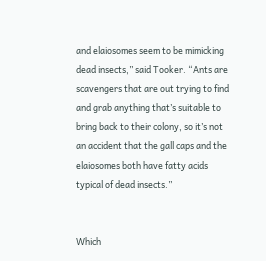and elaiosomes seem to be mimicking dead insects,” said Tooker. “Ants are scavengers that are out trying to find and grab anything that’s suitable to bring back to their colony, so it’s not an accident that the gall caps and the elaiosomes both have fatty acids typical of dead insects.”


Which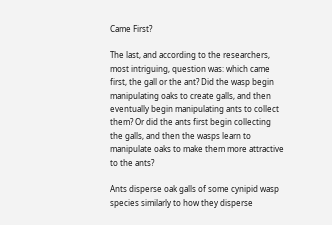Came First?

The last, and according to the researchers, most intriguing, question was: which came first, the gall or the ant? Did the wasp begin manipulating oaks to create galls, and then eventually begin manipulating ants to collect them? Or did the ants first begin collecting the galls, and then the wasps learn to manipulate oaks to make them more attractive to the ants?

Ants disperse oak galls of some cynipid wasp species similarly to how they disperse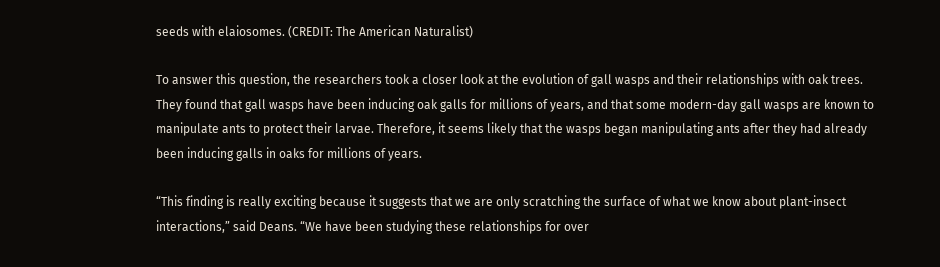seeds with elaiosomes. (CREDIT: The American Naturalist)

To answer this question, the researchers took a closer look at the evolution of gall wasps and their relationships with oak trees. They found that gall wasps have been inducing oak galls for millions of years, and that some modern-day gall wasps are known to manipulate ants to protect their larvae. Therefore, it seems likely that the wasps began manipulating ants after they had already been inducing galls in oaks for millions of years.

“This finding is really exciting because it suggests that we are only scratching the surface of what we know about plant-insect interactions,” said Deans. “We have been studying these relationships for over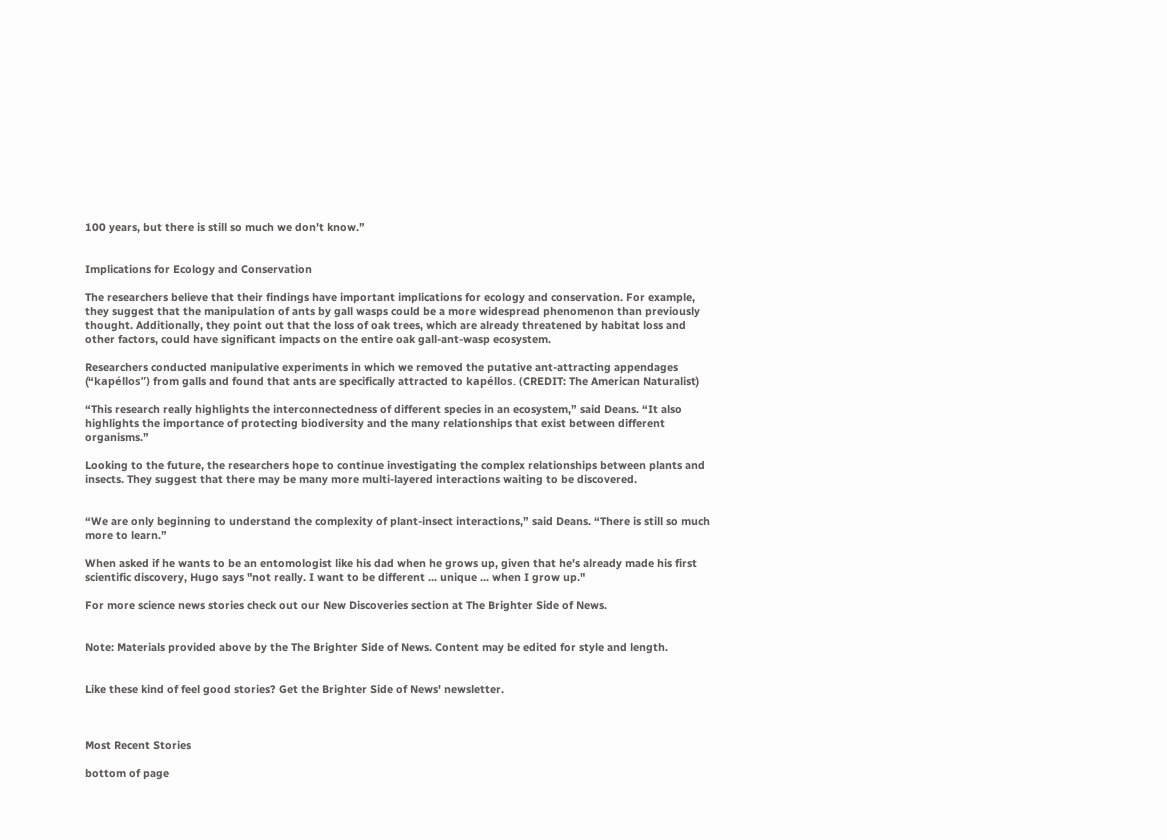100 years, but there is still so much we don’t know.”


Implications for Ecology and Conservation

The researchers believe that their findings have important implications for ecology and conservation. For example, they suggest that the manipulation of ants by gall wasps could be a more widespread phenomenon than previously thought. Additionally, they point out that the loss of oak trees, which are already threatened by habitat loss and other factors, could have significant impacts on the entire oak gall-ant-wasp ecosystem.

Researchers conducted manipulative experiments in which we removed the putative ant-attracting appendages (“kapéllos”) from galls and found that ants are specifically attracted to kapéllos. (CREDIT: The American Naturalist)

“This research really highlights the interconnectedness of different species in an ecosystem,” said Deans. “It also highlights the importance of protecting biodiversity and the many relationships that exist between different organisms.”

Looking to the future, the researchers hope to continue investigating the complex relationships between plants and insects. They suggest that there may be many more multi-layered interactions waiting to be discovered.


“We are only beginning to understand the complexity of plant-insect interactions,” said Deans. “There is still so much more to learn.”

When asked if he wants to be an entomologist like his dad when he grows up, given that he's already made his first scientific discovery, Hugo says "not really. I want to be different ... unique ... when I grow up."

For more science news stories check out our New Discoveries section at The Brighter Side of News.


Note: Materials provided above by the The Brighter Side of News. Content may be edited for style and length.


Like these kind of feel good stories? Get the Brighter Side of News' newsletter.



Most Recent Stories

bottom of page